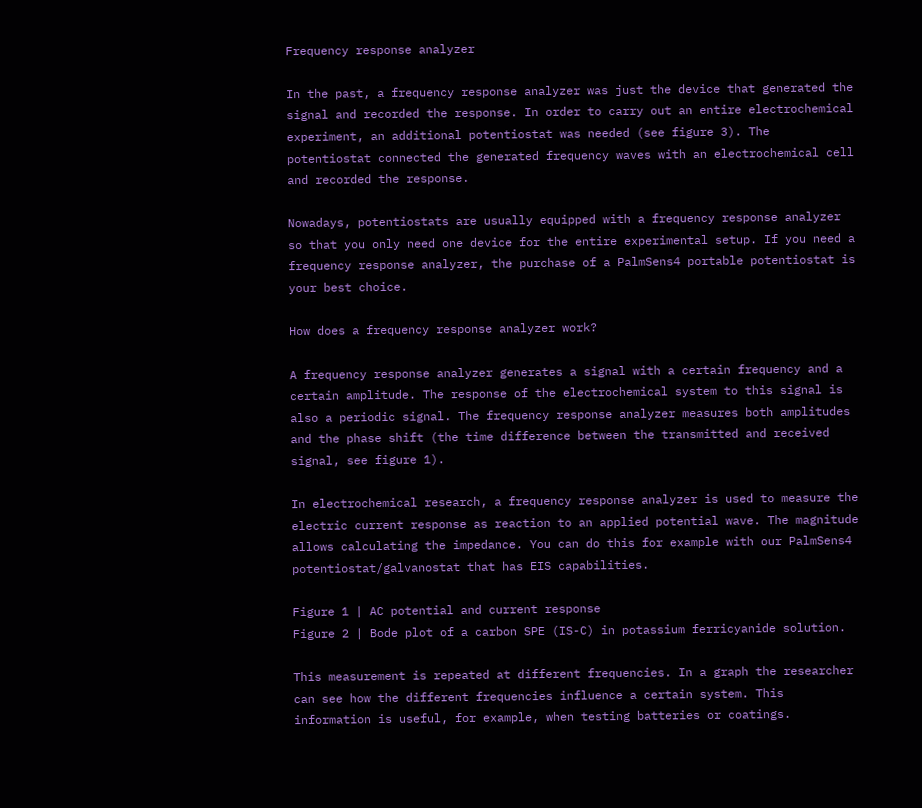Frequency response analyzer

In the past, a frequency response analyzer was just the device that generated the signal and recorded the response. In order to carry out an entire electrochemical experiment, an additional potentiostat was needed (see figure 3). The potentiostat connected the generated frequency waves with an electrochemical cell and recorded the response.

Nowadays, potentiostats are usually equipped with a frequency response analyzer so that you only need one device for the entire experimental setup. If you need a frequency response analyzer, the purchase of a PalmSens4 portable potentiostat is your best choice.

How does a frequency response analyzer work?

A frequency response analyzer generates a signal with a certain frequency and a certain amplitude. The response of the electrochemical system to this signal is also a periodic signal. The frequency response analyzer measures both amplitudes and the phase shift (the time difference between the transmitted and received signal, see figure 1).

In electrochemical research, a frequency response analyzer is used to measure the electric current response as reaction to an applied potential wave. The magnitude allows calculating the impedance. You can do this for example with our PalmSens4 potentiostat/galvanostat that has EIS capabilities.

Figure 1 | AC potential and current response
Figure 2 | Bode plot of a carbon SPE (IS-C) in potassium ferricyanide solution.

This measurement is repeated at different frequencies. In a graph the researcher can see how the different frequencies influence a certain system. This information is useful, for example, when testing batteries or coatings.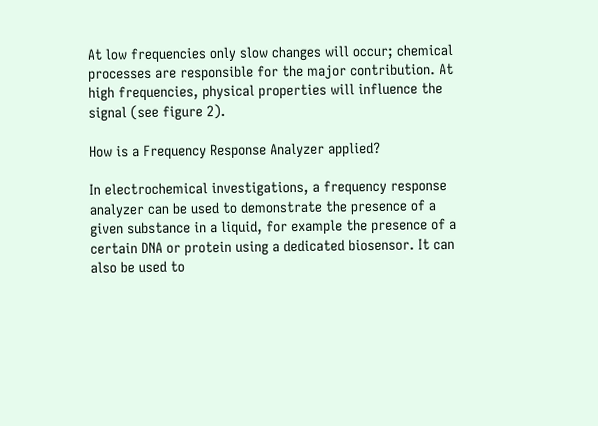At low frequencies only slow changes will occur; chemical processes are responsible for the major contribution. At high frequencies, physical properties will influence the signal (see figure 2).

How is a Frequency Response Analyzer applied?

In electrochemical investigations, a frequency response analyzer can be used to demonstrate the presence of a given substance in a liquid, for example the presence of a certain DNA or protein using a dedicated biosensor. It can also be used to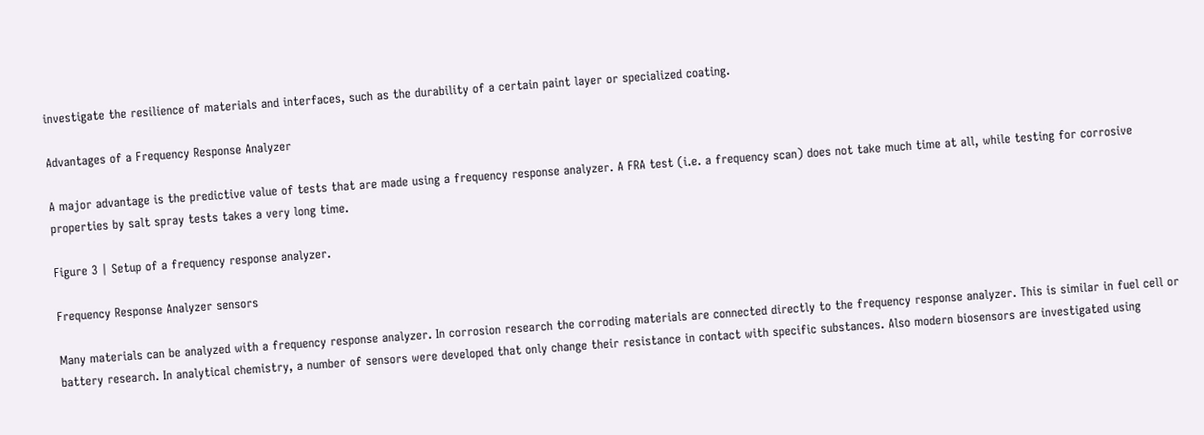investigate the resilience of materials and interfaces, such as the durability of a certain paint layer or specialized coating.

Advantages of a Frequency Response Analyzer

A major advantage is the predictive value of tests that are made using a frequency response analyzer. A FRA test (i.e. a frequency scan) does not take much time at all, while testing for corrosive properties by salt spray tests takes a very long time.

Figure 3 | Setup of a frequency response analyzer.

Frequency Response Analyzer sensors

Many materials can be analyzed with a frequency response analyzer. In corrosion research the corroding materials are connected directly to the frequency response analyzer. This is similar in fuel cell or battery research. In analytical chemistry, a number of sensors were developed that only change their resistance in contact with specific substances. Also modern biosensors are investigated using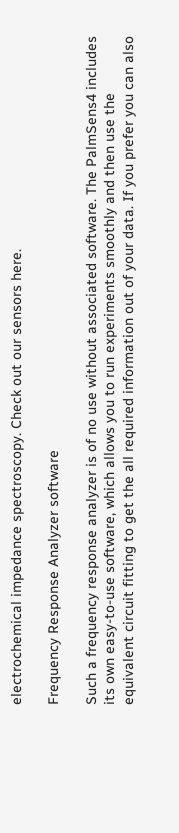electrochemical impedance spectroscopy. Check out our sensors here.

Frequency Response Analyzer software

Such a frequency response analyzer is of no use without associated software. The PalmSens4 includes its own easy-to-use software, which allows you to run experiments smoothly and then use the equivalent circuit fitting to get the all required information out of your data. If you prefer you can also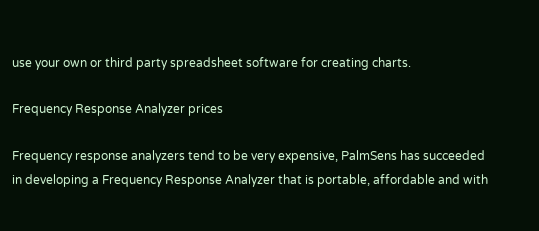use your own or third party spreadsheet software for creating charts.

Frequency Response Analyzer prices

Frequency response analyzers tend to be very expensive, PalmSens has succeeded in developing a Frequency Response Analyzer that is portable, affordable and with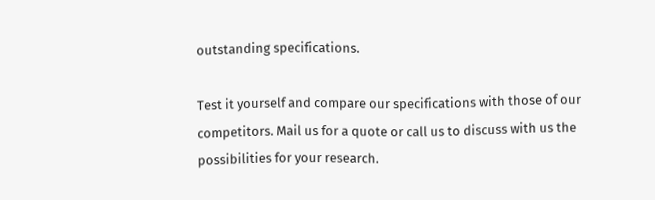outstanding specifications.

Test it yourself and compare our specifications with those of our competitors. Mail us for a quote or call us to discuss with us the possibilities for your research.